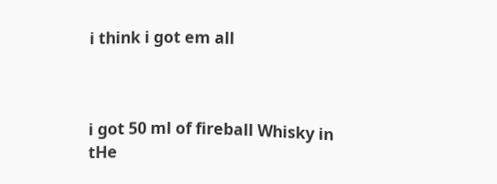i think i got em all



i got 50 ml of fireball Whisky in tHe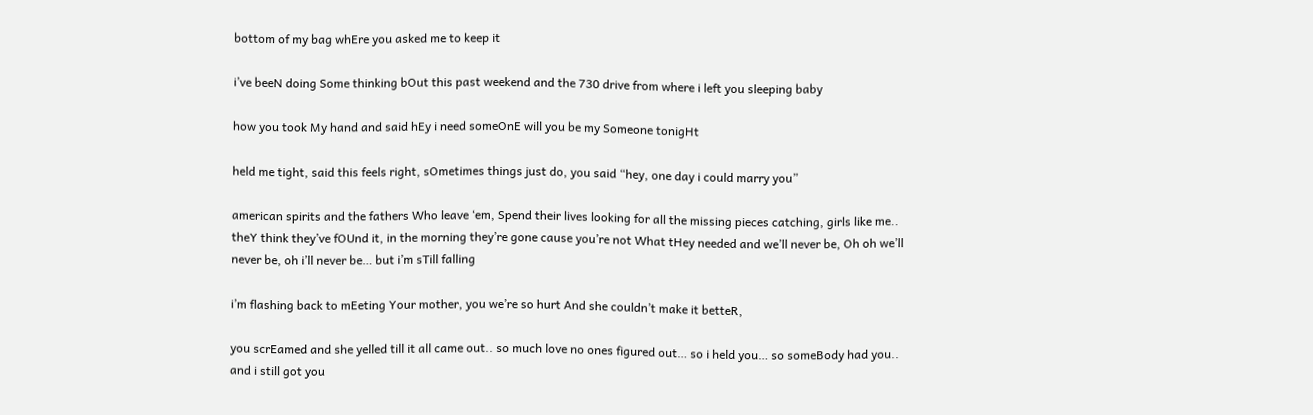bottom of my bag whEre you asked me to keep it

i’ve beeN doing Some thinking bOut this past weekend and the 730 drive from where i left you sleeping baby

how you took My hand and said hEy i need someOnE will you be my Someone tonigHt

held me tight, said this feels right, sOmetimes things just do, you said “hey, one day i could marry you”

american spirits and the fathers Who leave ‘em, Spend their lives looking for all the missing pieces catching, girls like me.. theY think they’ve fOUnd it, in the morning they’re gone cause you’re not What tHey needed and we’ll never be, Oh oh we’ll never be, oh i’ll never be… but i’m sTill falling

i’m flashing back to mEeting Your mother, you we’re so hurt And she couldn’t make it betteR,

you scrEamed and she yelled till it all came out.. so much love no ones figured out… so i held you… so someBody had you.. and i still got you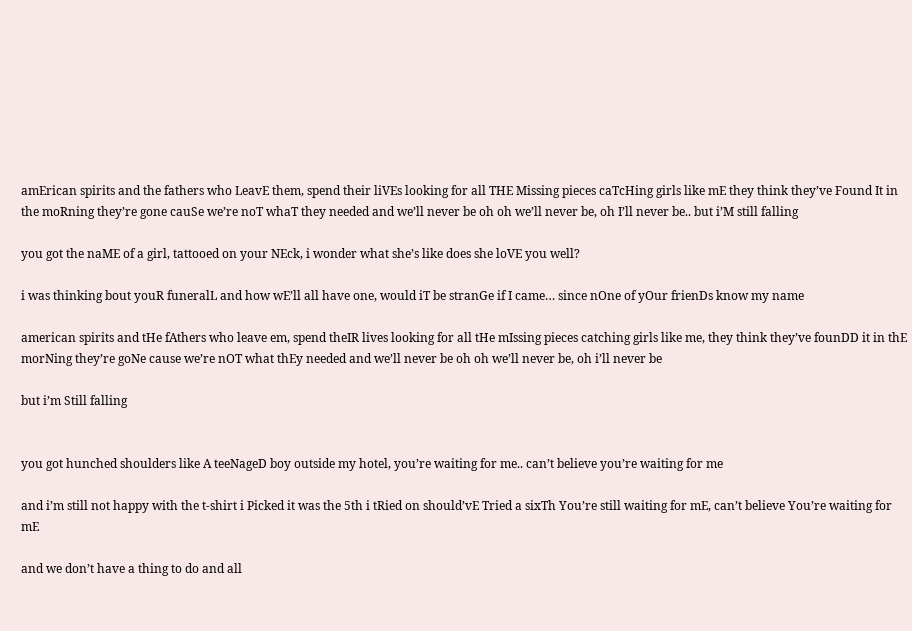amErican spirits and the fathers who LeavE them, spend their liVEs looking for all THE Missing pieces caTcHing girls like mE they think they’ve Found It in the moRning they’re gone cauSe we’re noT whaT they needed and we’ll never be oh oh we’ll never be, oh I’ll never be.. but i’M still falling

you got the naME of a girl, tattooed on your NEck, i wonder what she’s like does she loVE you well?

i was thinking bout youR funeralL and how wE’ll all have one, would iT be stranGe if I came… since nOne of yOur frienDs know my name

american spirits and tHe fAthers who leave em, spend theIR lives looking for all tHe mIssing pieces catching girls like me, they think they’ve founDD it in thE morNing they’re goNe cause we’re nOT what thEy needed and we’ll never be oh oh we’ll never be, oh i’ll never be

but i’m Still falling


you got hunched shoulders like A teeNageD boy outside my hotel, you’re waiting for me.. can’t believe you’re waiting for me

and i’m still not happy with the t-shirt i Picked it was the 5th i tRied on should’vE Tried a sixTh You’re still waiting for mE, can’t believe You’re waiting for mE

and we don’t have a thing to do and all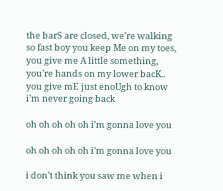the barS are closed, we’re walking so fast boy you keep Me on my toes, you give me A little something, you’re hands on my lower bacK.. you give mE just enoUgh to know i’m never going back

oh oh oh oh oh i’m gonna love you

oh oh oh oh oh i’m gonna love you

i don’t think you saw me when i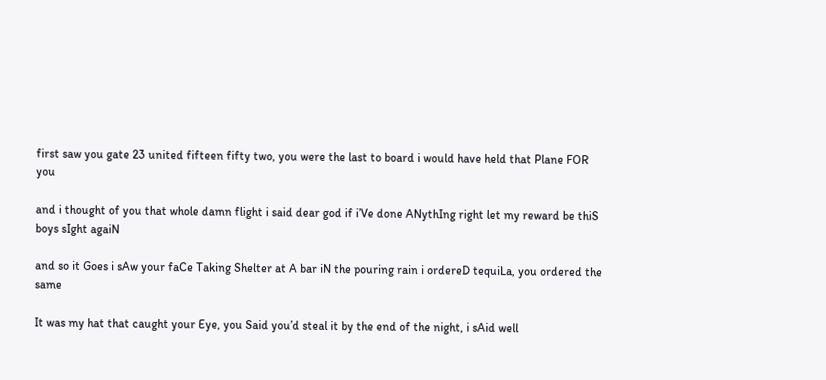first saw you gate 23 united fifteen fifty two, you were the last to board i would have held that Plane FOR you

and i thought of you that whole damn flight i said dear god if i’Ve done ANythIng right let my reward be thiS boys sIght agaiN

and so it Goes i sAw your faCe Taking Shelter at A bar iN the pouring rain i ordereD tequiLa, you ordered the same

It was my hat that caught your Eye, you Said you’d steal it by the end of the night, i sAid well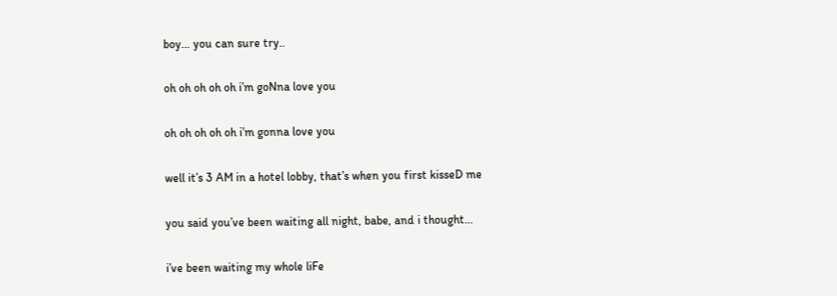boy… you can sure try..

oh oh oh oh oh i’m goNna love you

oh oh oh oh oh i’m gonna love you

well it’s 3 AM in a hotel lobby, that’s when you first kisseD me

you said you’ve been waiting all night, babe, and i thought…

i’ve been waiting my whole liFe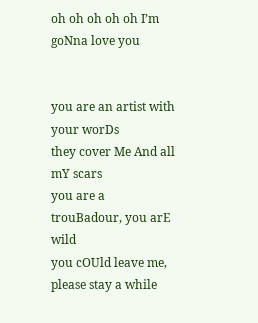oh oh oh oh oh I’m goNna love you


you are an artist with your worDs
they cover Me And all mY scars
you are a trouBadour, you arE wild
you cOUld leave me, please stay a while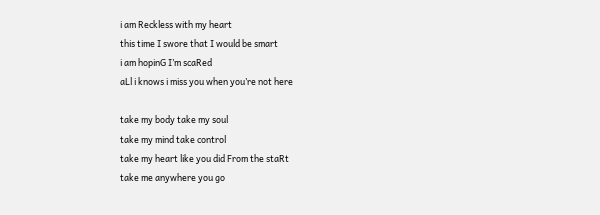i am Reckless with my heart
this time I swore that I would be smart
i am hopinG I’m scaRed
aLl i knows i miss you when you’re not here

take my body take my soul
take my mind take control
take my heart like you did From the staRt
take me anywhere you go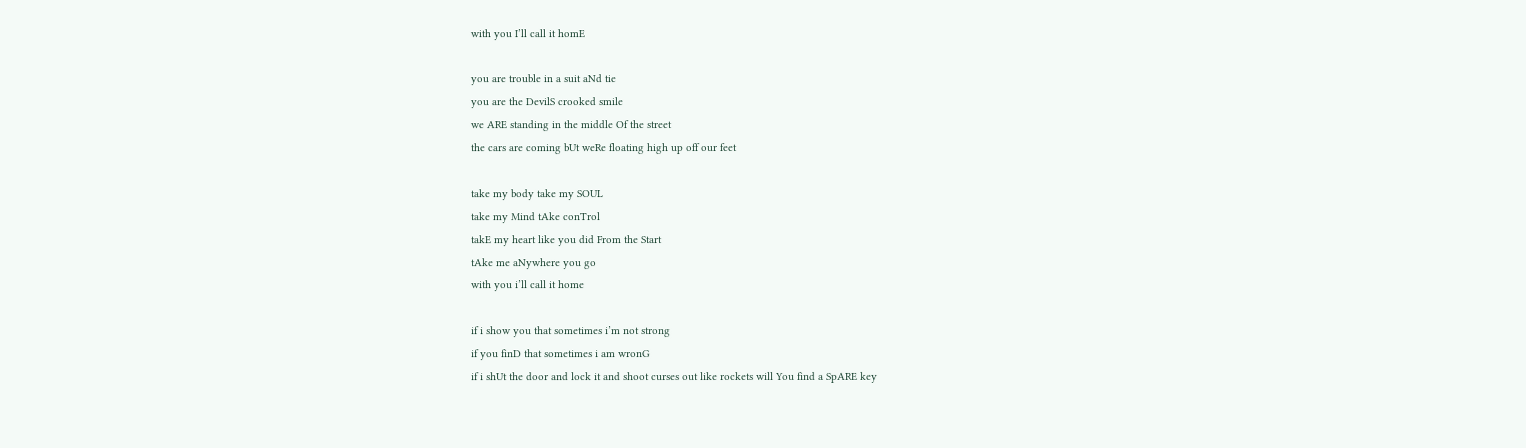with you I’ll call it homE

you are trouble in a suit aNd tie
you are the DevilS crooked smile
we ARE standing in the middle Of the street
the cars are coming bUt weRe floating high up off our feet

take my body take my SOUL
take my Mind tAke conTrol
takE my heart like you did From the Start
tAke me aNywhere you go
with you i’ll call it home

if i show you that sometimes i’m not strong
if you finD that sometimes i am wronG
if i shUt the door and lock it and shoot curses out like rockets will You find a SpARE key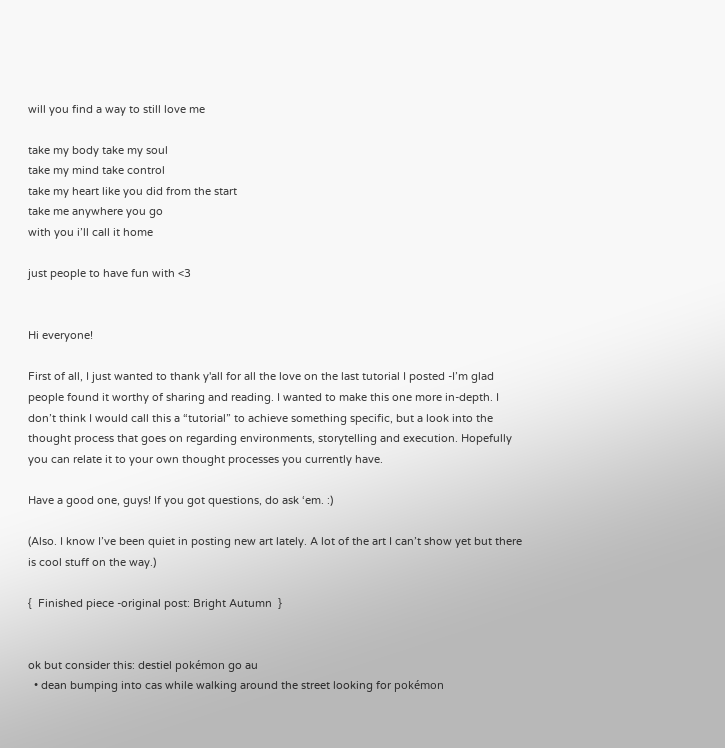will you find a way to still love me

take my body take my soul
take my mind take control
take my heart like you did from the start
take me anywhere you go
with you i’ll call it home

just people to have fun with <3


Hi everyone!

First of all, I just wanted to thank y'all for all the love on the last tutorial I posted -I’m glad people found it worthy of sharing and reading. I wanted to make this one more in-depth. I don’t think I would call this a “tutorial” to achieve something specific, but a look into the thought process that goes on regarding environments, storytelling and execution. Hopefully you can relate it to your own thought processes you currently have.

Have a good one, guys! If you got questions, do ask ‘em. :)

(Also. I know I’ve been quiet in posting new art lately. A lot of the art I can’t show yet but there is cool stuff on the way.)

{  Finished piece -original post: Bright Autumn  }


ok but consider this: destiel pokémon go au
  • dean bumping into cas while walking around the street looking for pokémon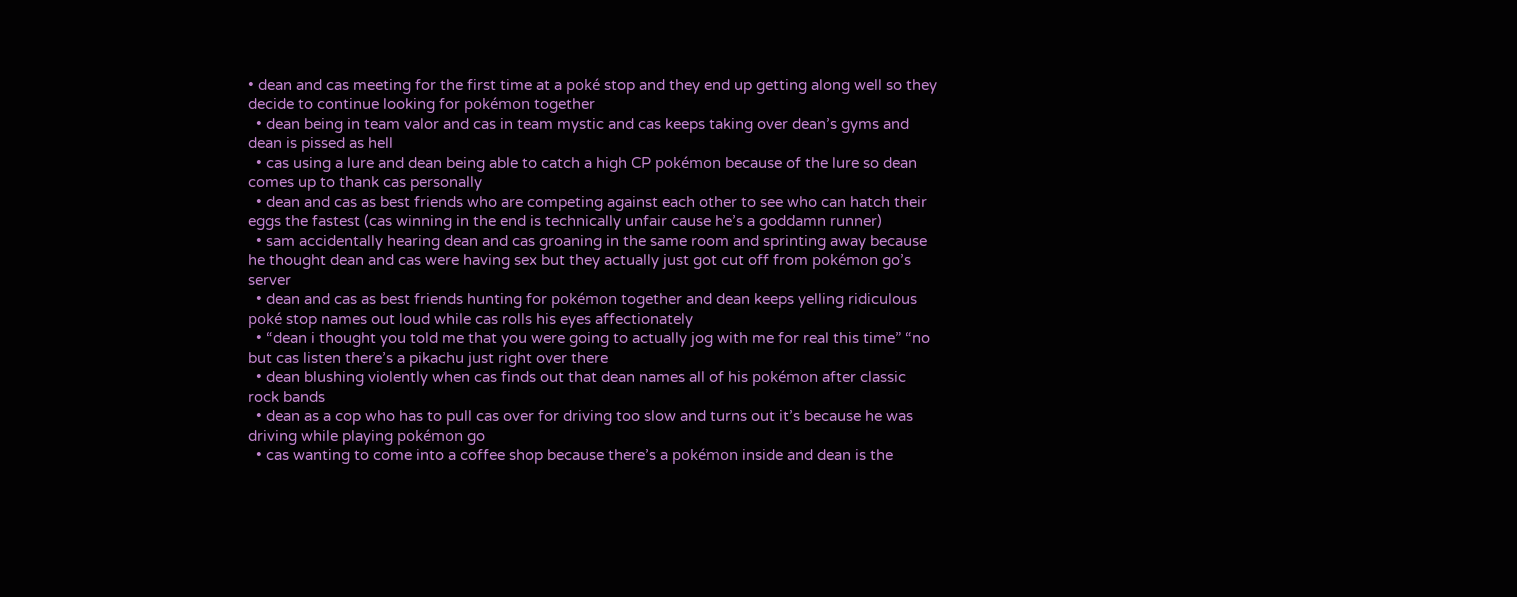• dean and cas meeting for the first time at a poké stop and they end up getting along well so they decide to continue looking for pokémon together
  • dean being in team valor and cas in team mystic and cas keeps taking over dean’s gyms and dean is pissed as hell
  • cas using a lure and dean being able to catch a high CP pokémon because of the lure so dean comes up to thank cas personally
  • dean and cas as best friends who are competing against each other to see who can hatch their eggs the fastest (cas winning in the end is technically unfair cause he’s a goddamn runner)
  • sam accidentally hearing dean and cas groaning in the same room and sprinting away because he thought dean and cas were having sex but they actually just got cut off from pokémon go’s server
  • dean and cas as best friends hunting for pokémon together and dean keeps yelling ridiculous poké stop names out loud while cas rolls his eyes affectionately
  • “dean i thought you told me that you were going to actually jog with me for real this time” “no but cas listen there’s a pikachu just right over there
  • dean blushing violently when cas finds out that dean names all of his pokémon after classic rock bands
  • dean as a cop who has to pull cas over for driving too slow and turns out it’s because he was driving while playing pokémon go
  • cas wanting to come into a coffee shop because there’s a pokémon inside and dean is the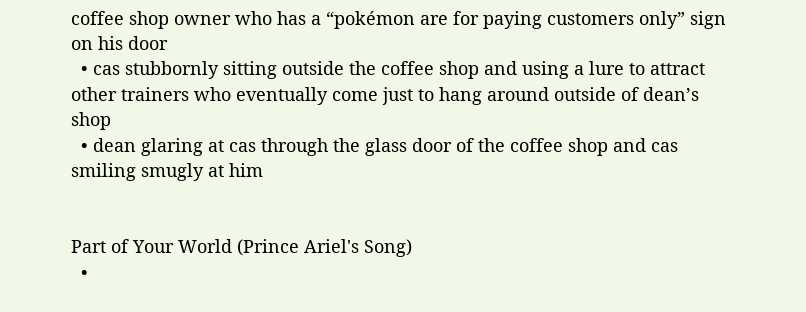coffee shop owner who has a “pokémon are for paying customers only” sign on his door
  • cas stubbornly sitting outside the coffee shop and using a lure to attract other trainers who eventually come just to hang around outside of dean’s shop
  • dean glaring at cas through the glass door of the coffee shop and cas smiling smugly at him


Part of Your World (Prince Ariel's Song)
  •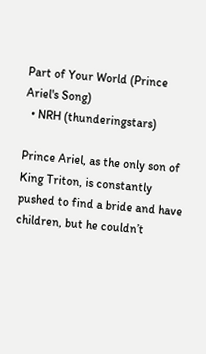Part of Your World (Prince Ariel's Song)
  • NRH (thunderingstars)

Prince Ariel, as the only son of King Triton, is constantly pushed to find a bride and have children, but he couldn’t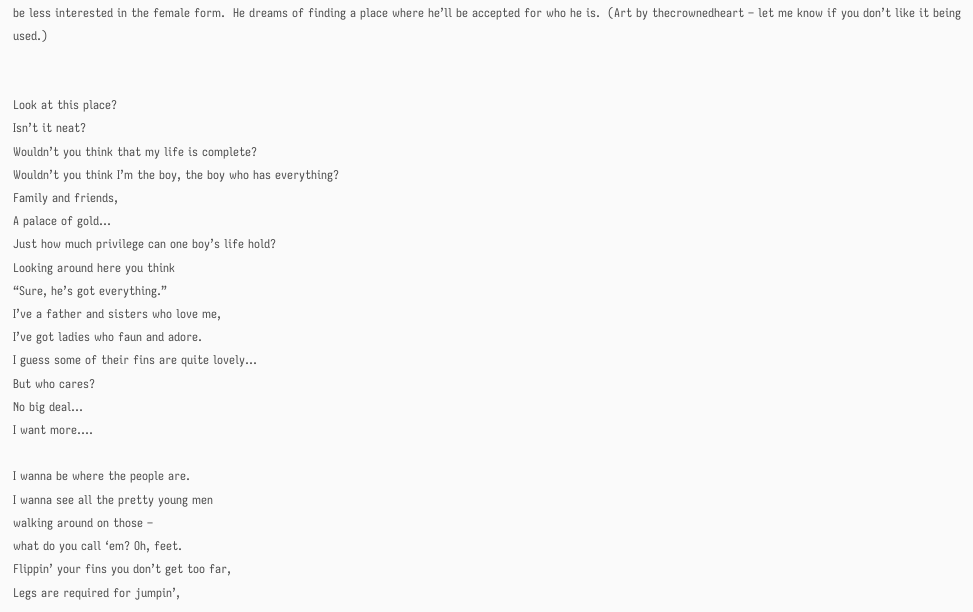be less interested in the female form.  He dreams of finding a place where he’ll be accepted for who he is.  (Art by thecrownedheart – let me know if you don’t like it being used.)


Look at this place?
Isn’t it neat?
Wouldn’t you think that my life is complete?
Wouldn’t you think I’m the boy, the boy who has everything?
Family and friends,
A palace of gold…
Just how much privilege can one boy’s life hold?
Looking around here you think
“Sure, he’s got everything.”
I’ve a father and sisters who love me,
I’ve got ladies who faun and adore.
I guess some of their fins are quite lovely…
But who cares?
No big deal…
I want more….

I wanna be where the people are.
I wanna see all the pretty young men
walking around on those –
what do you call ‘em? Oh, feet.
Flippin’ your fins you don’t get too far,
Legs are required for jumpin’,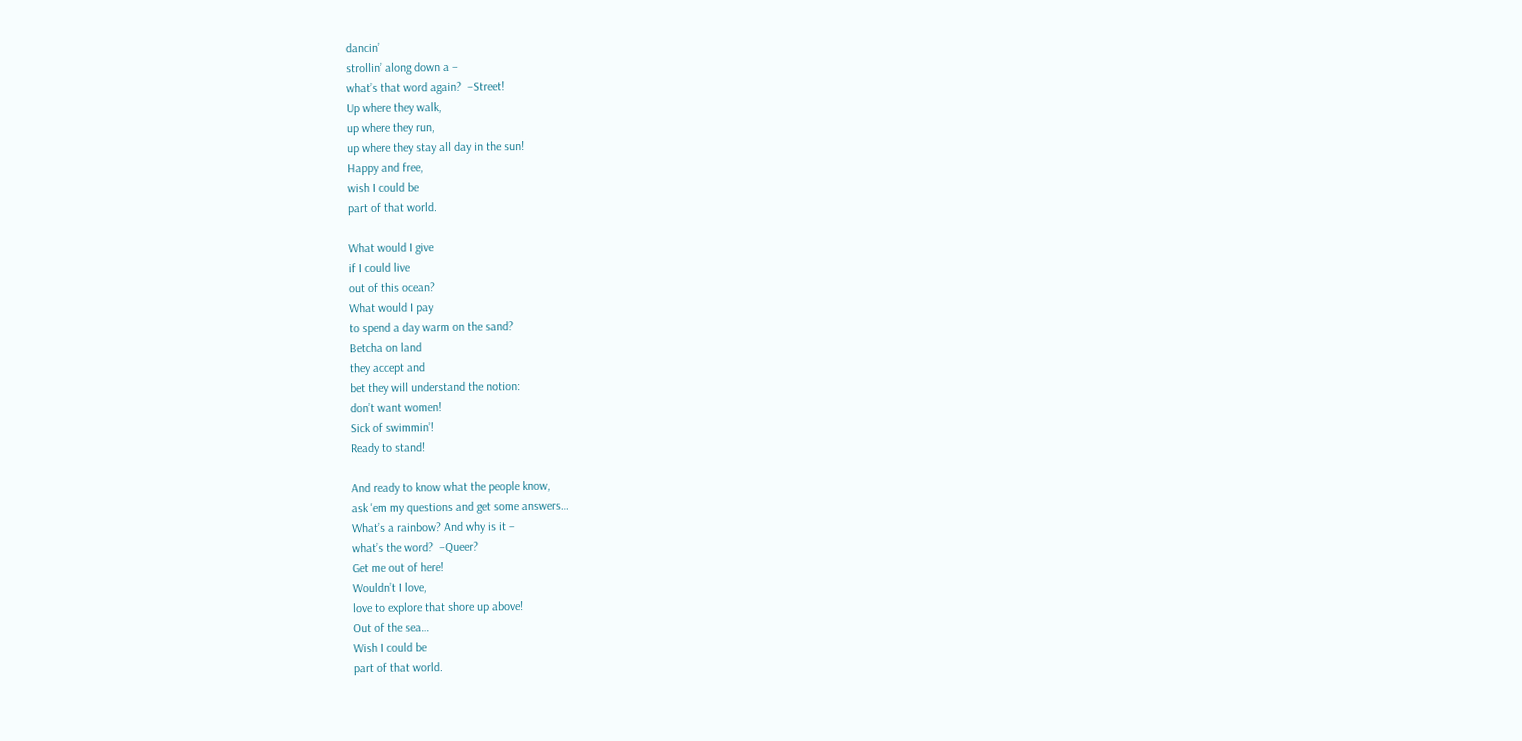dancin’
strollin’ along down a –
what’s that word again?  –Street!
Up where they walk,
up where they run,
up where they stay all day in the sun!
Happy and free,
wish I could be
part of that world.

What would I give
if I could live
out of this ocean?
What would I pay
to spend a day warm on the sand?
Betcha on land
they accept and
bet they will understand the notion:
don’t want women!
Sick of swimmin’!
Ready to stand!

And ready to know what the people know,
ask 'em my questions and get some answers…
What’s a rainbow? And why is it –
what’s the word?  –Queer?
Get me out of here!
Wouldn’t I love,
love to explore that shore up above!
Out of the sea…
Wish I could be
part of that world.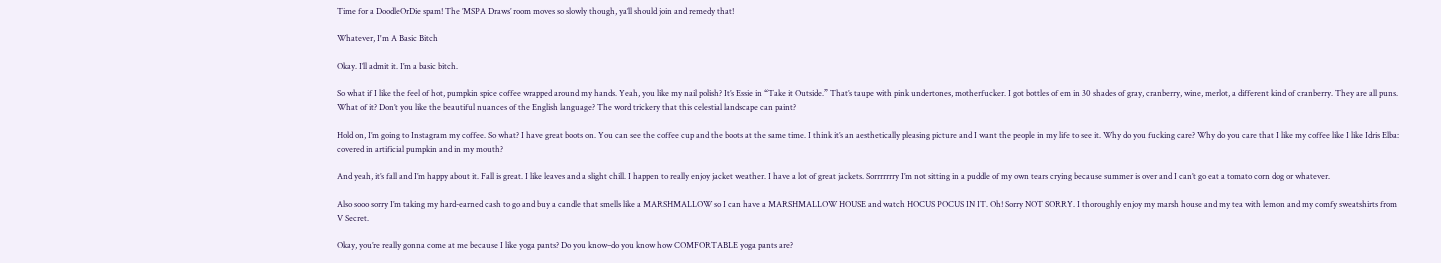Time for a DoodleOrDie spam! The ’MSPA Draws’ room moves so slowly though, ya’ll should join and remedy that!

Whatever, I'm A Basic Bitch

Okay. I’ll admit it. I’m a basic bitch.

So what if I like the feel of hot, pumpkin spice coffee wrapped around my hands. Yeah, you like my nail polish? It’s Essie in “Take it Outside.” That’s taupe with pink undertones, motherfucker. I got bottles of em in 30 shades of gray, cranberry, wine, merlot, a different kind of cranberry. They are all puns. What of it? Don’t you like the beautiful nuances of the English language? The word trickery that this celestial landscape can paint?

Hold on, I’m going to Instagram my coffee. So what? I have great boots on. You can see the coffee cup and the boots at the same time. I think it’s an aesthetically pleasing picture and I want the people in my life to see it. Why do you fucking care? Why do you care that I like my coffee like I like Idris Elba: covered in artificial pumpkin and in my mouth?

And yeah, it’s fall and I’m happy about it. Fall is great. I like leaves and a slight chill. I happen to really enjoy jacket weather. I have a lot of great jackets. Sorrrrrrry I’m not sitting in a puddle of my own tears crying because summer is over and I can’t go eat a tomato corn dog or whatever.

Also sooo sorry I’m taking my hard-earned cash to go and buy a candle that smells like a MARSHMALLOW so I can have a MARSHMALLOW HOUSE and watch HOCUS POCUS IN IT. Oh! Sorry NOT SORRY. I thoroughly enjoy my marsh house and my tea with lemon and my comfy sweatshirts from V Secret.

Okay, you’re really gonna come at me because I like yoga pants? Do you know–do you know how COMFORTABLE yoga pants are?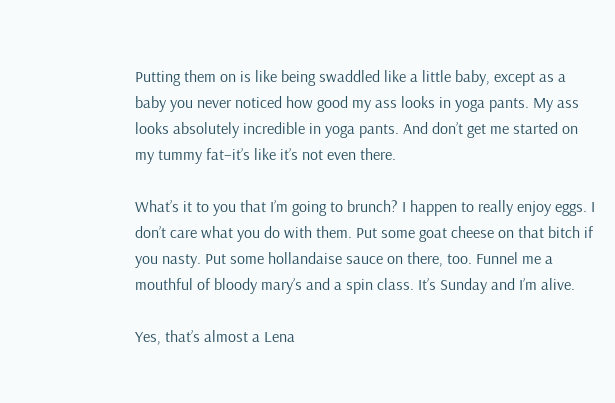Putting them on is like being swaddled like a little baby, except as a baby you never noticed how good my ass looks in yoga pants. My ass looks absolutely incredible in yoga pants. And don’t get me started on my tummy fat–it’s like it’s not even there.

What’s it to you that I’m going to brunch? I happen to really enjoy eggs. I don’t care what you do with them. Put some goat cheese on that bitch if you nasty. Put some hollandaise sauce on there, too. Funnel me a mouthful of bloody mary’s and a spin class. It’s Sunday and I’m alive.

Yes, that’s almost a Lena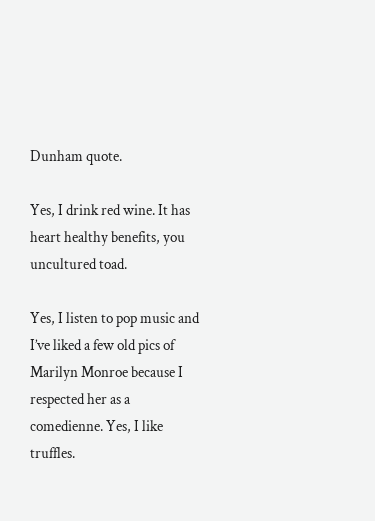Dunham quote.

Yes, I drink red wine. It has heart healthy benefits, you uncultured toad.

Yes, I listen to pop music and I’ve liked a few old pics of Marilyn Monroe because I respected her as a comedienne. Yes, I like truffles.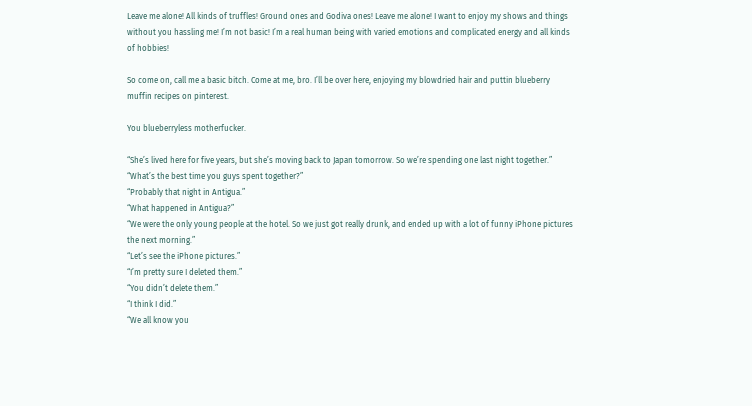Leave me alone! All kinds of truffles! Ground ones and Godiva ones! Leave me alone! I want to enjoy my shows and things without you hassling me! I’m not basic! I’m a real human being with varied emotions and complicated energy and all kinds of hobbies!

So come on, call me a basic bitch. Come at me, bro. I’ll be over here, enjoying my blowdried hair and puttin blueberry muffin recipes on pinterest.

You blueberryless motherfucker.

“She’s lived here for five years, but she’s moving back to Japan tomorrow. So we’re spending one last night together.”
“What’s the best time you guys spent together?”
“Probably that night in Antigua.”
“What happened in Antigua?”
“We were the only young people at the hotel. So we just got really drunk, and ended up with a lot of funny iPhone pictures the next morning.”
“Let’s see the iPhone pictures.”
“I’m pretty sure I deleted them.”
“You didn’t delete them.”
“I think I did.”
“We all know you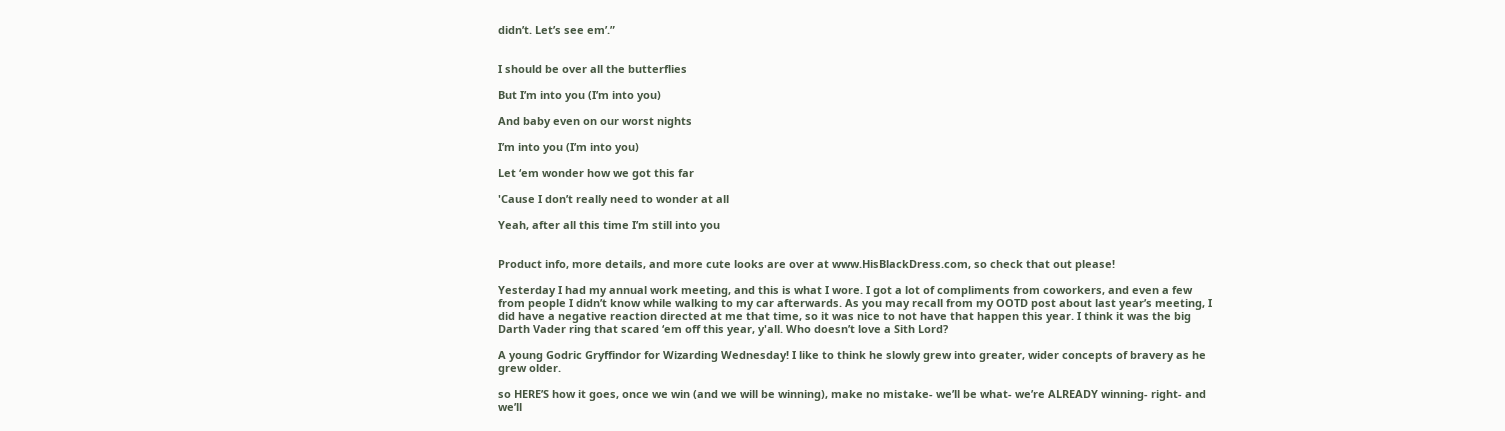didn’t. Let’s see em’.”


I should be over all the butterflies

But I’m into you (I’m into you)

And baby even on our worst nights

I’m into you (I’m into you)

Let ‘em wonder how we got this far

'Cause I don’t really need to wonder at all

Yeah, after all this time I’m still into you


Product info, more details, and more cute looks are over at www.HisBlackDress.com, so check that out please!

Yesterday I had my annual work meeting, and this is what I wore. I got a lot of compliments from coworkers, and even a few from people I didn’t know while walking to my car afterwards. As you may recall from my OOTD post about last year’s meeting, I did have a negative reaction directed at me that time, so it was nice to not have that happen this year. I think it was the big Darth Vader ring that scared ‘em off this year, y'all. Who doesn’t love a Sith Lord?

A young Godric Gryffindor for Wizarding Wednesday! I like to think he slowly grew into greater, wider concepts of bravery as he grew older.

so HERE’S how it goes, once we win (and we will be winning), make no mistake- we’ll be what- we’re ALREADY winning- right- and we’ll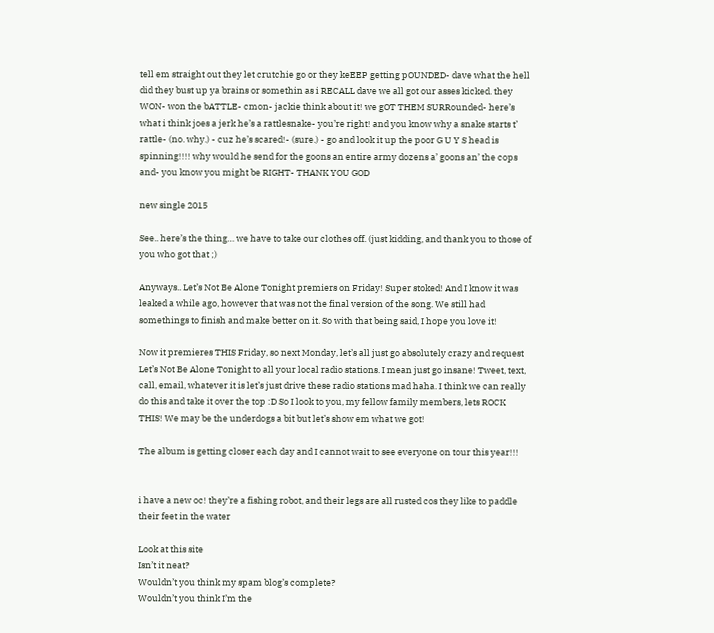tell em straight out they let crutchie go or they keEEP getting pOUNDED- dave what the hell did they bust up ya brains or somethin as i RECALL dave we all got our asses kicked. they WON- won the bATTLE- cmon- jackie think about it! we gOT THEM SURRounded- here’s what i think joes a jerk he’s a rattlesnake- you’re right! and you know why a snake starts t’ rattle- (no. why.) - cuz he’s scared!- (sure.) - go and look it up the poor G U Y S head is spinning!!!! why would he send for the goons an entire army dozens a’ goons an’ the cops and- you know you might be RIGHT- THANK YOU GOD

new single 2015

See.. here’s the thing… we have to take our clothes off. (just kidding, and thank you to those of you who got that ;)

Anyways.. Let’s Not Be Alone Tonight premiers on Friday! Super stoked! And I know it was leaked a while ago, however that was not the final version of the song. We still had somethings to finish and make better on it. So with that being said, I hope you love it!

Now it premieres THIS Friday, so next Monday, let’s all just go absolutely crazy and request Let’s Not Be Alone Tonight to all your local radio stations. I mean just go insane! Tweet, text, call, email, whatever it is let’s just drive these radio stations mad haha. I think we can really do this and take it over the top :D So I look to you, my fellow family members, lets ROCK THIS! We may be the underdogs a bit but let’s show em what we got!

The album is getting closer each day and I cannot wait to see everyone on tour this year!!!


i have a new oc! they’re a fishing robot, and their legs are all rusted cos they like to paddle their feet in the water

Look at this site
Isn’t it neat?
Wouldn’t you think my spam blog’s complete?
Wouldn’t you think I’m the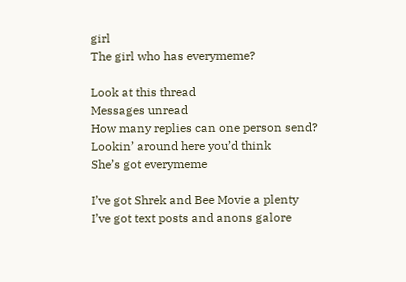girl
The girl who has everymeme?

Look at this thread
Messages unread
How many replies can one person send?
Lookin’ around here you’d think
She’s got everymeme

I’ve got Shrek and Bee Movie a plenty
I’ve got text posts and anons galore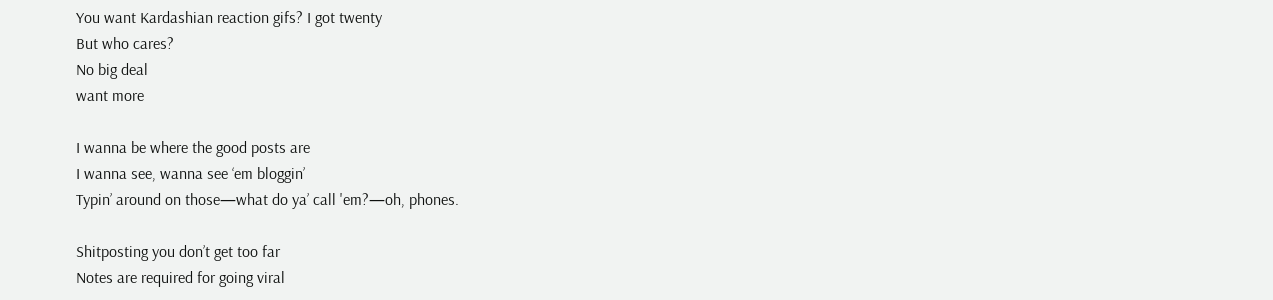You want Kardashian reaction gifs? I got twenty
But who cares?
No big deal
want more

I wanna be where the good posts are
I wanna see, wanna see ‘em bloggin’
Typin’ around on those—what do ya’ call 'em?—oh, phones.

Shitposting you don’t get too far
Notes are required for going viral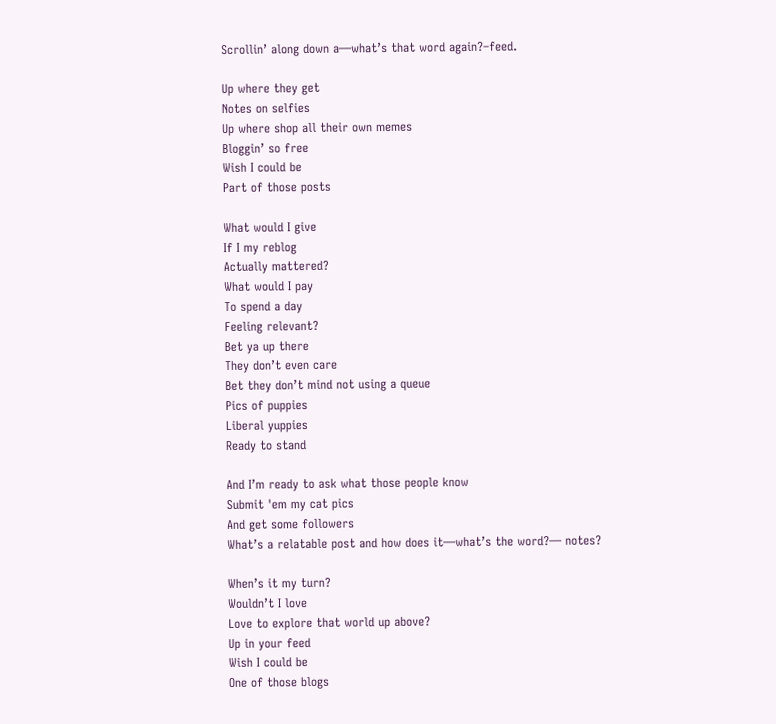Scrollin’ along down a—what’s that word again?–feed.

Up where they get
Notes on selfies
Up where shop all their own memes
Bloggin’ so free
Wish I could be
Part of those posts

What would I give
If I my reblog
Actually mattered?
What would I pay
To spend a day
Feeling relevant?
Bet ya up there
They don’t even care
Bet they don’t mind not using a queue
Pics of puppies
Liberal yuppies
Ready to stand

And I’m ready to ask what those people know
Submit 'em my cat pics
And get some followers
What’s a relatable post and how does it—what’s the word?— notes?

When’s it my turn?
Wouldn’t I love
Love to explore that world up above?
Up in your feed
Wish I could be
One of those blogs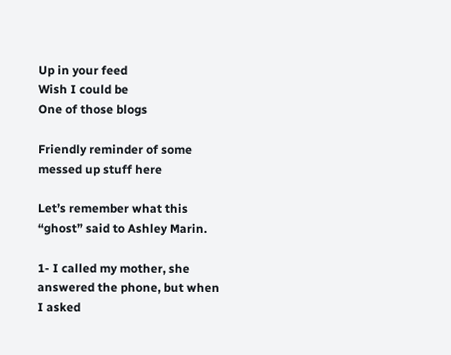Up in your feed
Wish I could be
One of those blogs

Friendly reminder of some messed up stuff here

Let’s remember what this “ghost” said to Ashley Marin.

1- I called my mother, she answered the phone, but when I asked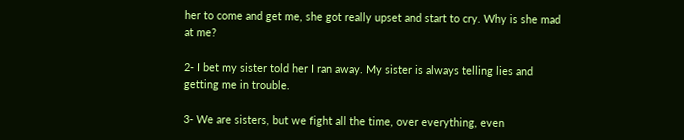her to come and get me, she got really upset and start to cry. Why is she mad at me?

2- I bet my sister told her I ran away. My sister is always telling lies and getting me in trouble.

3- We are sisters, but we fight all the time, over everything, even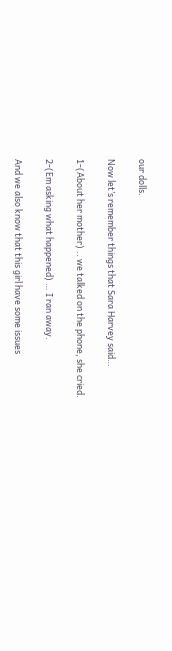our dolls.

Now let’s remember things that Sara Harvey said…

1-(About her mother) .. we talked on the phone, she cried.

2-(Em asking what happened) … I ran away.

And we also know that this girl have some issues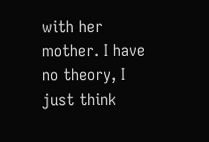with her mother. I have no theory, I just think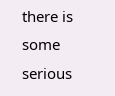there is some serious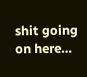shit going on here…